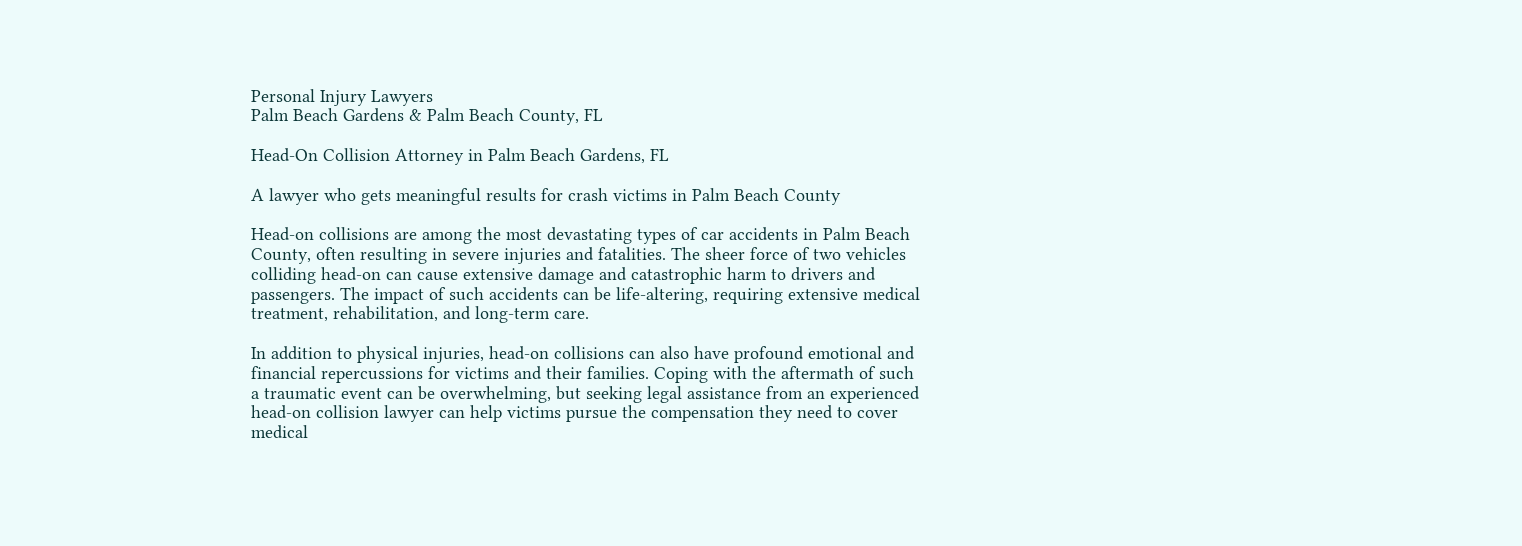Personal Injury Lawyers
Palm Beach Gardens & Palm Beach County, FL

Head-On Collision Attorney in Palm Beach Gardens, FL

A lawyer who gets meaningful results for crash victims in Palm Beach County

Head-on collisions are among the most devastating types of car accidents in Palm Beach County, often resulting in severe injuries and fatalities. The sheer force of two vehicles colliding head-on can cause extensive damage and catastrophic harm to drivers and passengers. The impact of such accidents can be life-altering, requiring extensive medical treatment, rehabilitation, and long-term care.

In addition to physical injuries, head-on collisions can also have profound emotional and financial repercussions for victims and their families. Coping with the aftermath of such a traumatic event can be overwhelming, but seeking legal assistance from an experienced head-on collision lawyer can help victims pursue the compensation they need to cover medical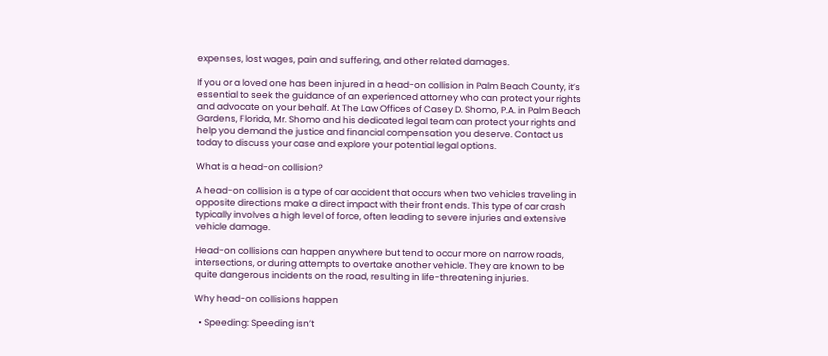expenses, lost wages, pain and suffering, and other related damages.

If you or a loved one has been injured in a head-on collision in Palm Beach County, it’s essential to seek the guidance of an experienced attorney who can protect your rights and advocate on your behalf. At The Law Offices of Casey D. Shomo, P.A. in Palm Beach Gardens, Florida, Mr. Shomo and his dedicated legal team can protect your rights and help you demand the justice and financial compensation you deserve. Contact us today to discuss your case and explore your potential legal options.

What is a head-on collision?

A head-on collision is a type of car accident that occurs when two vehicles traveling in opposite directions make a direct impact with their front ends. This type of car crash typically involves a high level of force, often leading to severe injuries and extensive vehicle damage.

Head-on collisions can happen anywhere but tend to occur more on narrow roads, intersections, or during attempts to overtake another vehicle. They are known to be quite dangerous incidents on the road, resulting in life-threatening injuries.

Why head-on collisions happen

  • Speeding: Speeding isn’t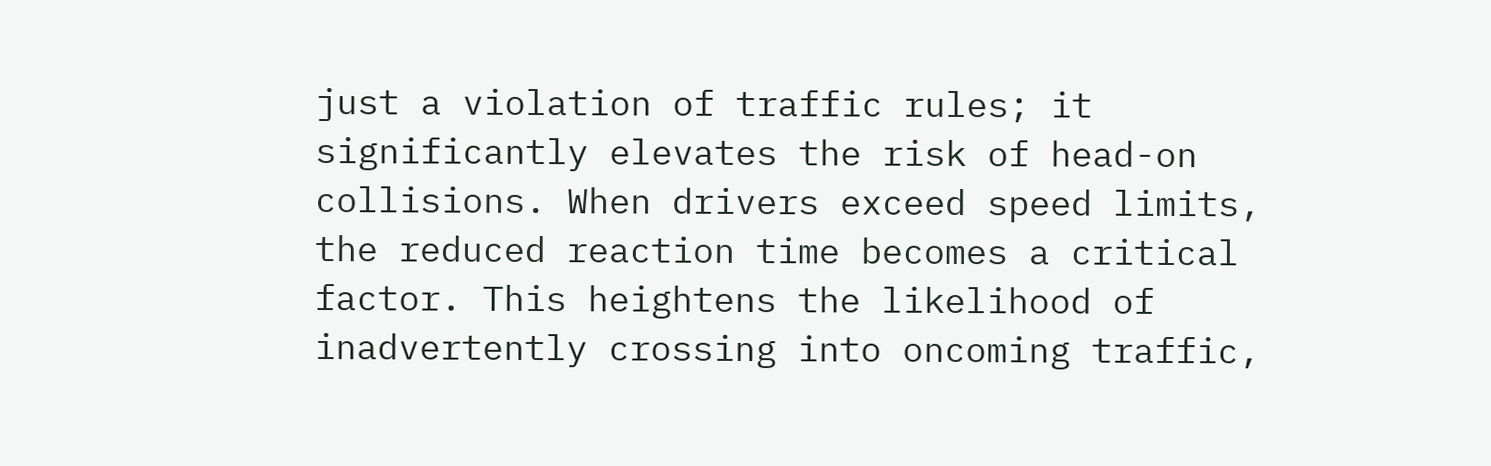just a violation of traffic rules; it significantly elevates the risk of head-on collisions. When drivers exceed speed limits, the reduced reaction time becomes a critical factor. This heightens the likelihood of inadvertently crossing into oncoming traffic,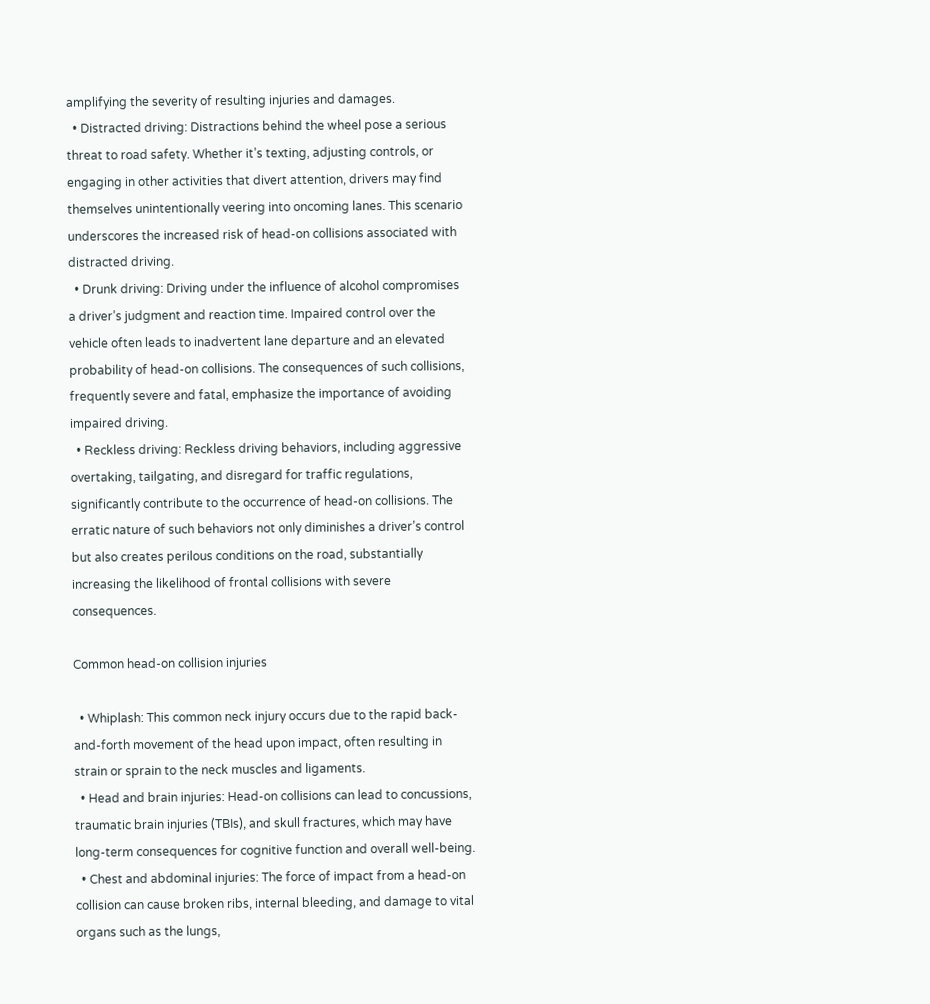amplifying the severity of resulting injuries and damages.
  • Distracted driving: Distractions behind the wheel pose a serious threat to road safety. Whether it’s texting, adjusting controls, or engaging in other activities that divert attention, drivers may find themselves unintentionally veering into oncoming lanes. This scenario underscores the increased risk of head-on collisions associated with distracted driving.
  • Drunk driving: Driving under the influence of alcohol compromises a driver’s judgment and reaction time. Impaired control over the vehicle often leads to inadvertent lane departure and an elevated probability of head-on collisions. The consequences of such collisions, frequently severe and fatal, emphasize the importance of avoiding impaired driving.
  • Reckless driving: Reckless driving behaviors, including aggressive overtaking, tailgating, and disregard for traffic regulations, significantly contribute to the occurrence of head-on collisions. The erratic nature of such behaviors not only diminishes a driver’s control but also creates perilous conditions on the road, substantially increasing the likelihood of frontal collisions with severe consequences.

Common head-on collision injuries

  • Whiplash: This common neck injury occurs due to the rapid back-and-forth movement of the head upon impact, often resulting in strain or sprain to the neck muscles and ligaments.
  • Head and brain injuries: Head-on collisions can lead to concussions, traumatic brain injuries (TBIs), and skull fractures, which may have long-term consequences for cognitive function and overall well-being.
  • Chest and abdominal injuries: The force of impact from a head-on collision can cause broken ribs, internal bleeding, and damage to vital organs such as the lungs,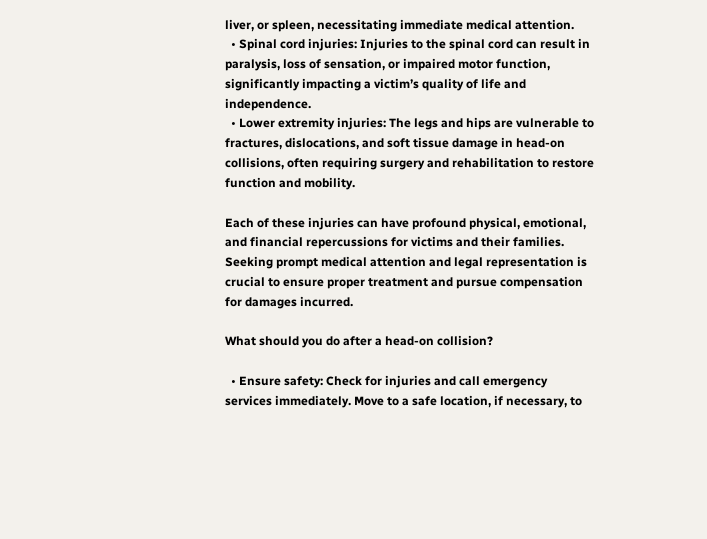liver, or spleen, necessitating immediate medical attention.
  • Spinal cord injuries: Injuries to the spinal cord can result in paralysis, loss of sensation, or impaired motor function, significantly impacting a victim’s quality of life and independence.
  • Lower extremity injuries: The legs and hips are vulnerable to fractures, dislocations, and soft tissue damage in head-on collisions, often requiring surgery and rehabilitation to restore function and mobility.

Each of these injuries can have profound physical, emotional, and financial repercussions for victims and their families. Seeking prompt medical attention and legal representation is crucial to ensure proper treatment and pursue compensation for damages incurred.

What should you do after a head-on collision?

  • Ensure safety: Check for injuries and call emergency services immediately. Move to a safe location, if necessary, to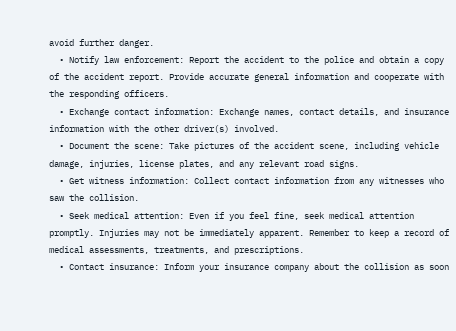avoid further danger.
  • Notify law enforcement: Report the accident to the police and obtain a copy of the accident report. Provide accurate general information and cooperate with the responding officers.
  • Exchange contact information: Exchange names, contact details, and insurance information with the other driver(s) involved.
  • Document the scene: Take pictures of the accident scene, including vehicle damage, injuries, license plates, and any relevant road signs.
  • Get witness information: Collect contact information from any witnesses who saw the collision.
  • Seek medical attention: Even if you feel fine, seek medical attention promptly. Injuries may not be immediately apparent. Remember to keep a record of medical assessments, treatments, and prescriptions.
  • Contact insurance: Inform your insurance company about the collision as soon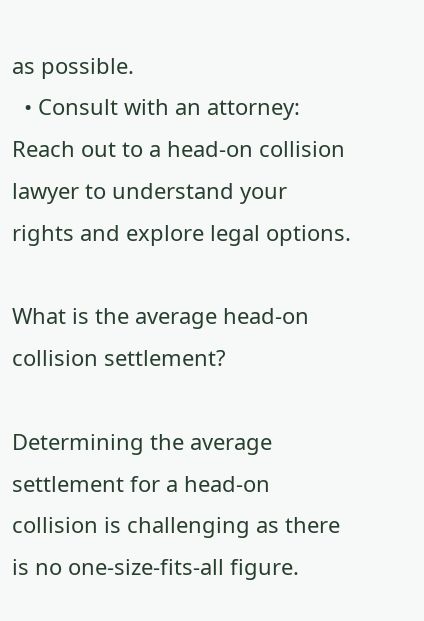as possible.
  • Consult with an attorney: Reach out to a head-on collision lawyer to understand your rights and explore legal options.

What is the average head-on collision settlement?

Determining the average settlement for a head-on collision is challenging as there is no one-size-fits-all figure.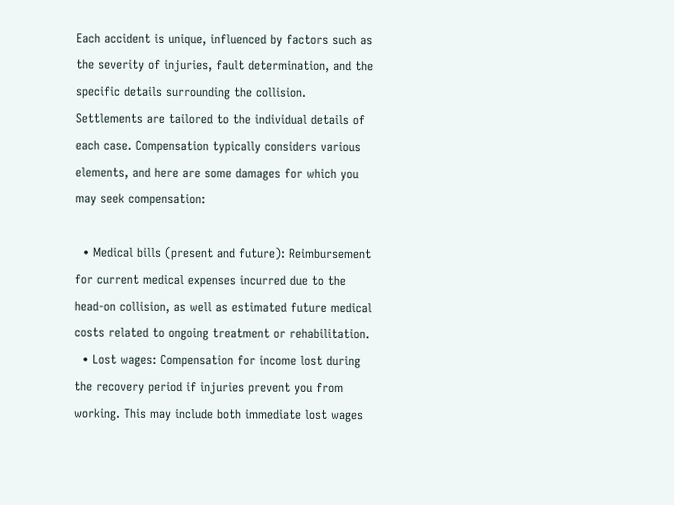Each accident is unique, influenced by factors such as the severity of injuries, fault determination, and the specific details surrounding the collision. Settlements are tailored to the individual details of each case. Compensation typically considers various elements, and here are some damages for which you may seek compensation:

  • Medical bills (present and future): Reimbursement for current medical expenses incurred due to the head-on collision, as well as estimated future medical costs related to ongoing treatment or rehabilitation.
  • Lost wages: Compensation for income lost during the recovery period if injuries prevent you from working. This may include both immediate lost wages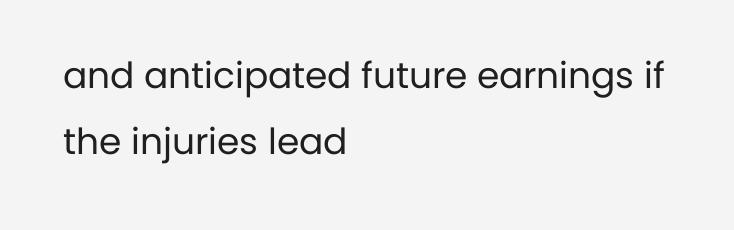and anticipated future earnings if the injuries lead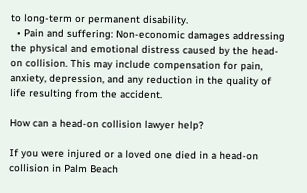to long-term or permanent disability.
  • Pain and suffering: Non-economic damages addressing the physical and emotional distress caused by the head-on collision. This may include compensation for pain, anxiety, depression, and any reduction in the quality of life resulting from the accident.

How can a head-on collision lawyer help?

If you were injured or a loved one died in a head-on collision in Palm Beach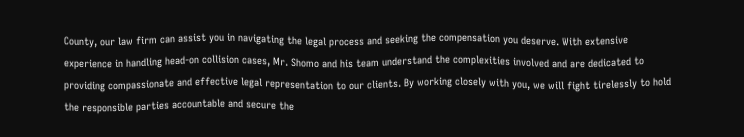County, our law firm can assist you in navigating the legal process and seeking the compensation you deserve. With extensive experience in handling head-on collision cases, Mr. Shomo and his team understand the complexities involved and are dedicated to providing compassionate and effective legal representation to our clients. By working closely with you, we will fight tirelessly to hold the responsible parties accountable and secure the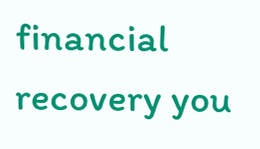financial recovery you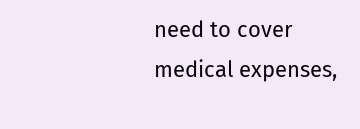need to cover medical expenses,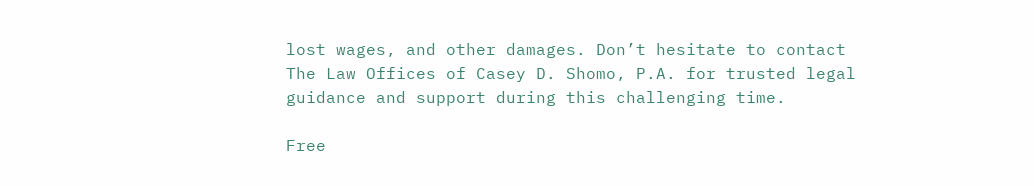lost wages, and other damages. Don’t hesitate to contact The Law Offices of Casey D. Shomo, P.A. for trusted legal guidance and support during this challenging time.

Free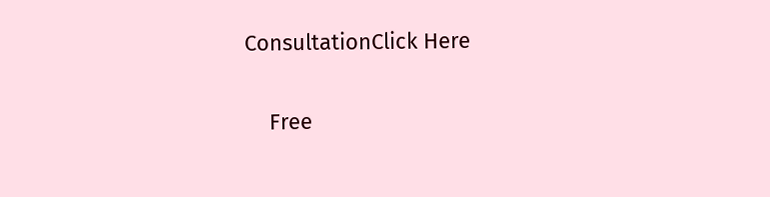ConsultationClick Here

    Free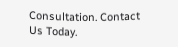Consultation. Contact Us Today.